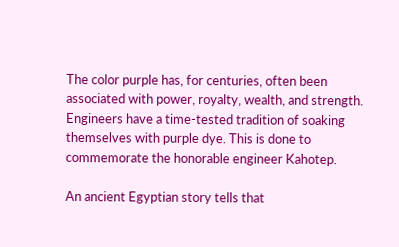The color purple has, for centuries, often been associated with power, royalty, wealth, and strength. Engineers have a time-tested tradition of soaking themselves with purple dye. This is done to commemorate the honorable engineer Kahotep.

An ancient Egyptian story tells that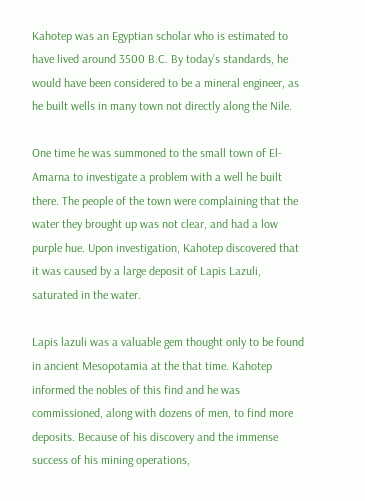Kahotep was an Egyptian scholar who is estimated to have lived around 3500 B.C. By today’s standards, he would have been considered to be a mineral engineer, as he built wells in many town not directly along the Nile.

One time he was summoned to the small town of El-Amarna to investigate a problem with a well he built there. The people of the town were complaining that the water they brought up was not clear, and had a low purple hue. Upon investigation, Kahotep discovered that it was caused by a large deposit of Lapis Lazuli, saturated in the water.

Lapis lazuli was a valuable gem thought only to be found in ancient Mesopotamia at the that time. Kahotep informed the nobles of this find and he was commissioned, along with dozens of men, to find more deposits. Because of his discovery and the immense success of his mining operations,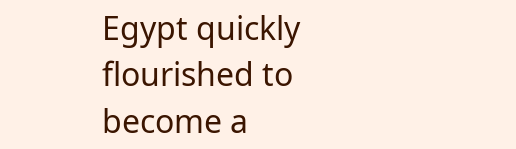Egypt quickly flourished to become a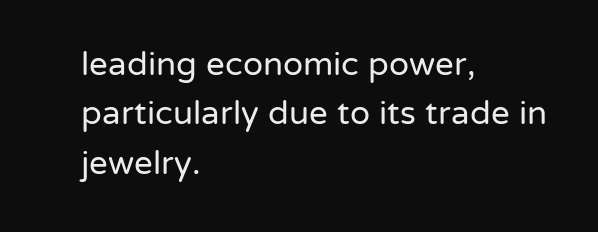leading economic power, particularly due to its trade in jewelry.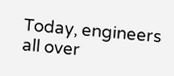Today, engineers all over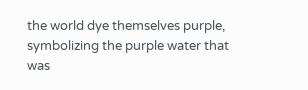the world dye themselves purple, symbolizing the purple water that was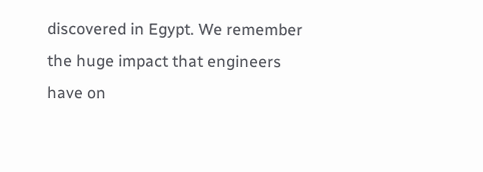discovered in Egypt. We remember the huge impact that engineers have on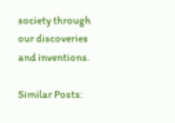society through our discoveries and inventions.

Similar Posts: